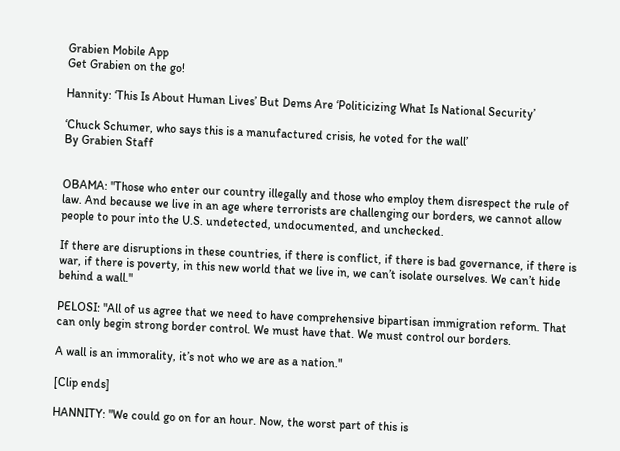Grabien Mobile App
Get Grabien on the go!

Hannity: ‘This Is About Human Lives’ But Dems Are ‘Politicizing What Is National Security’

‘Chuck Schumer, who says this is a manufactured crisis, he voted for the wall’
By Grabien Staff


OBAMA: "Those who enter our country illegally and those who employ them disrespect the rule of law. And because we live in an age where terrorists are challenging our borders, we cannot allow people to pour into the U.S. undetected, undocumented, and unchecked.

If there are disruptions in these countries, if there is conflict, if there is bad governance, if there is war, if there is poverty, in this new world that we live in, we can’t isolate ourselves. We can’t hide behind a wall."

PELOSI: "All of us agree that we need to have comprehensive bipartisan immigration reform. That can only begin strong border control. We must have that. We must control our borders.

A wall is an immorality, it’s not who we are as a nation."

[Clip ends]

HANNITY: "We could go on for an hour. Now, the worst part of this is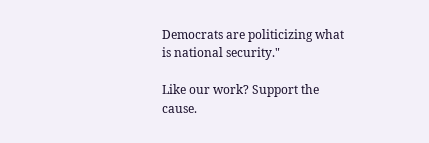Democrats are politicizing what is national security."

Like our work? Support the cause.